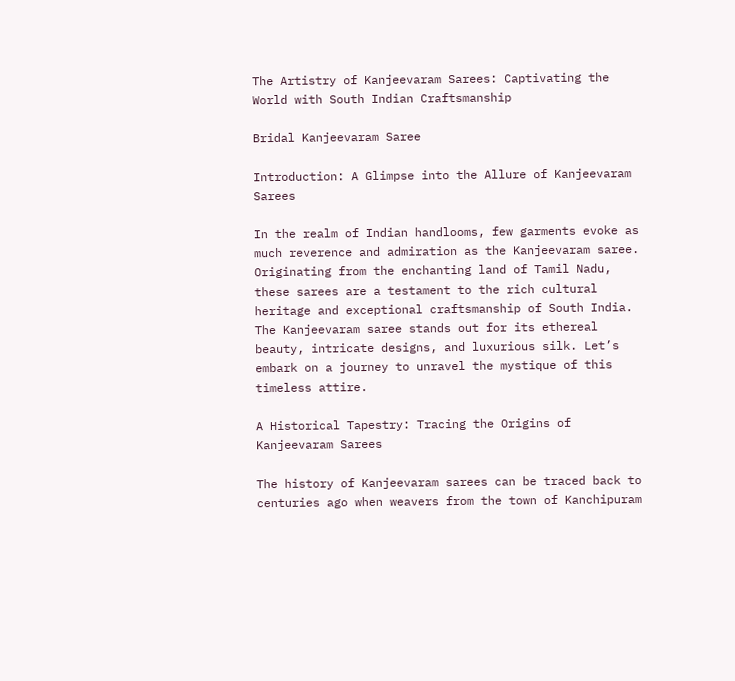The Artistry of Kanjeevaram Sarees: Captivating the World with South Indian Craftsmanship

Bridal Kanjeevaram Saree

Introduction: A Glimpse into the Allure of Kanjeevaram Sarees

In the realm of Indian handlooms, few garments evoke as much reverence and admiration as the Kanjeevaram saree. Originating from the enchanting land of Tamil Nadu, these sarees are a testament to the rich cultural heritage and exceptional craftsmanship of South India. The Kanjeevaram saree stands out for its ethereal beauty, intricate designs, and luxurious silk. Let’s embark on a journey to unravel the mystique of this timeless attire.

A Historical Tapestry: Tracing the Origins of Kanjeevaram Sarees

The history of Kanjeevaram sarees can be traced back to centuries ago when weavers from the town of Kanchipuram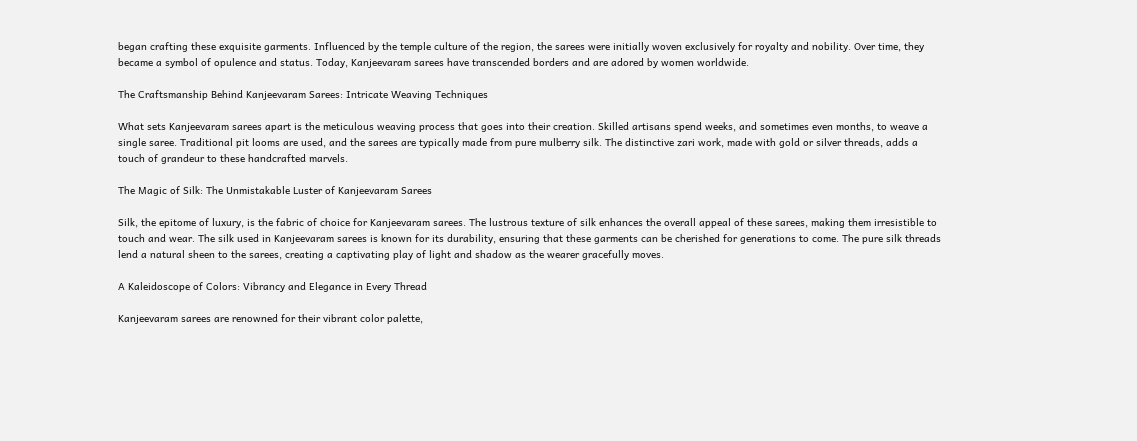began crafting these exquisite garments. Influenced by the temple culture of the region, the sarees were initially woven exclusively for royalty and nobility. Over time, they became a symbol of opulence and status. Today, Kanjeevaram sarees have transcended borders and are adored by women worldwide.

The Craftsmanship Behind Kanjeevaram Sarees: Intricate Weaving Techniques

What sets Kanjeevaram sarees apart is the meticulous weaving process that goes into their creation. Skilled artisans spend weeks, and sometimes even months, to weave a single saree. Traditional pit looms are used, and the sarees are typically made from pure mulberry silk. The distinctive zari work, made with gold or silver threads, adds a touch of grandeur to these handcrafted marvels.

The Magic of Silk: The Unmistakable Luster of Kanjeevaram Sarees

Silk, the epitome of luxury, is the fabric of choice for Kanjeevaram sarees. The lustrous texture of silk enhances the overall appeal of these sarees, making them irresistible to touch and wear. The silk used in Kanjeevaram sarees is known for its durability, ensuring that these garments can be cherished for generations to come. The pure silk threads lend a natural sheen to the sarees, creating a captivating play of light and shadow as the wearer gracefully moves.

A Kaleidoscope of Colors: Vibrancy and Elegance in Every Thread

Kanjeevaram sarees are renowned for their vibrant color palette,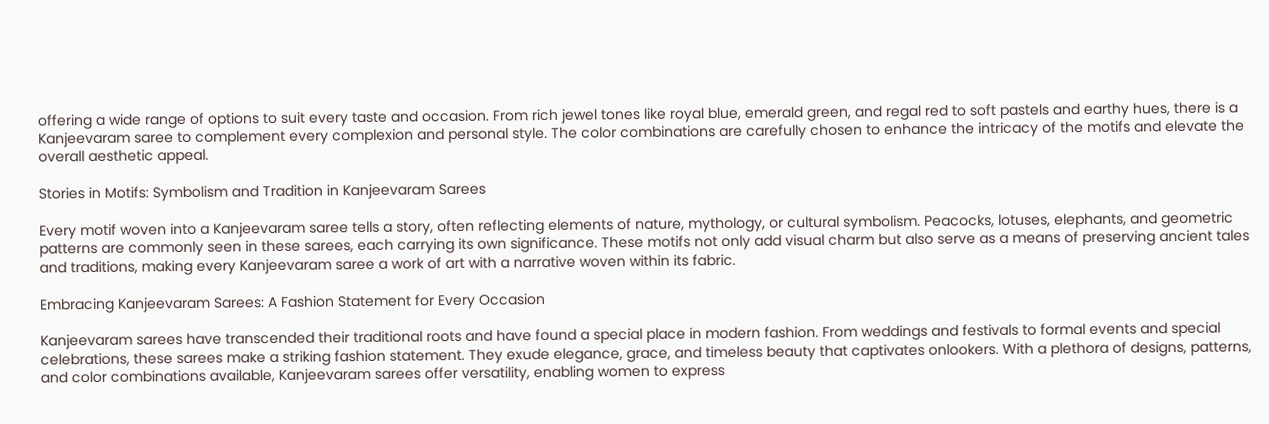offering a wide range of options to suit every taste and occasion. From rich jewel tones like royal blue, emerald green, and regal red to soft pastels and earthy hues, there is a Kanjeevaram saree to complement every complexion and personal style. The color combinations are carefully chosen to enhance the intricacy of the motifs and elevate the overall aesthetic appeal.

Stories in Motifs: Symbolism and Tradition in Kanjeevaram Sarees

Every motif woven into a Kanjeevaram saree tells a story, often reflecting elements of nature, mythology, or cultural symbolism. Peacocks, lotuses, elephants, and geometric patterns are commonly seen in these sarees, each carrying its own significance. These motifs not only add visual charm but also serve as a means of preserving ancient tales and traditions, making every Kanjeevaram saree a work of art with a narrative woven within its fabric.

Embracing Kanjeevaram Sarees: A Fashion Statement for Every Occasion

Kanjeevaram sarees have transcended their traditional roots and have found a special place in modern fashion. From weddings and festivals to formal events and special celebrations, these sarees make a striking fashion statement. They exude elegance, grace, and timeless beauty that captivates onlookers. With a plethora of designs, patterns, and color combinations available, Kanjeevaram sarees offer versatility, enabling women to express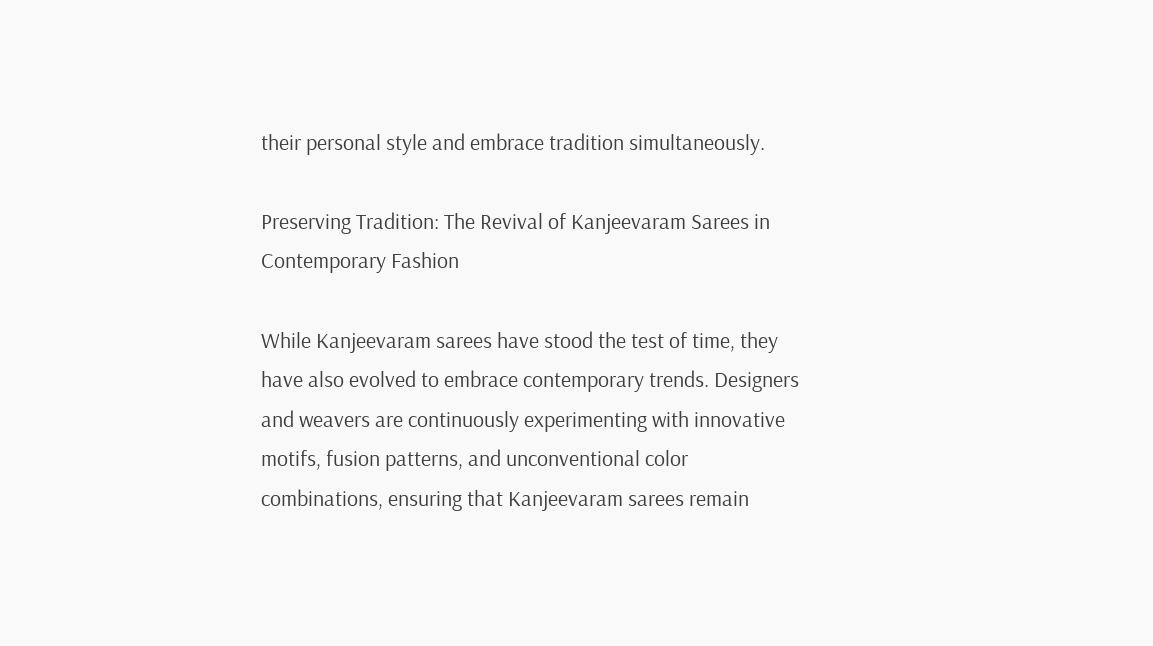their personal style and embrace tradition simultaneously.

Preserving Tradition: The Revival of Kanjeevaram Sarees in Contemporary Fashion

While Kanjeevaram sarees have stood the test of time, they have also evolved to embrace contemporary trends. Designers and weavers are continuously experimenting with innovative motifs, fusion patterns, and unconventional color combinations, ensuring that Kanjeevaram sarees remain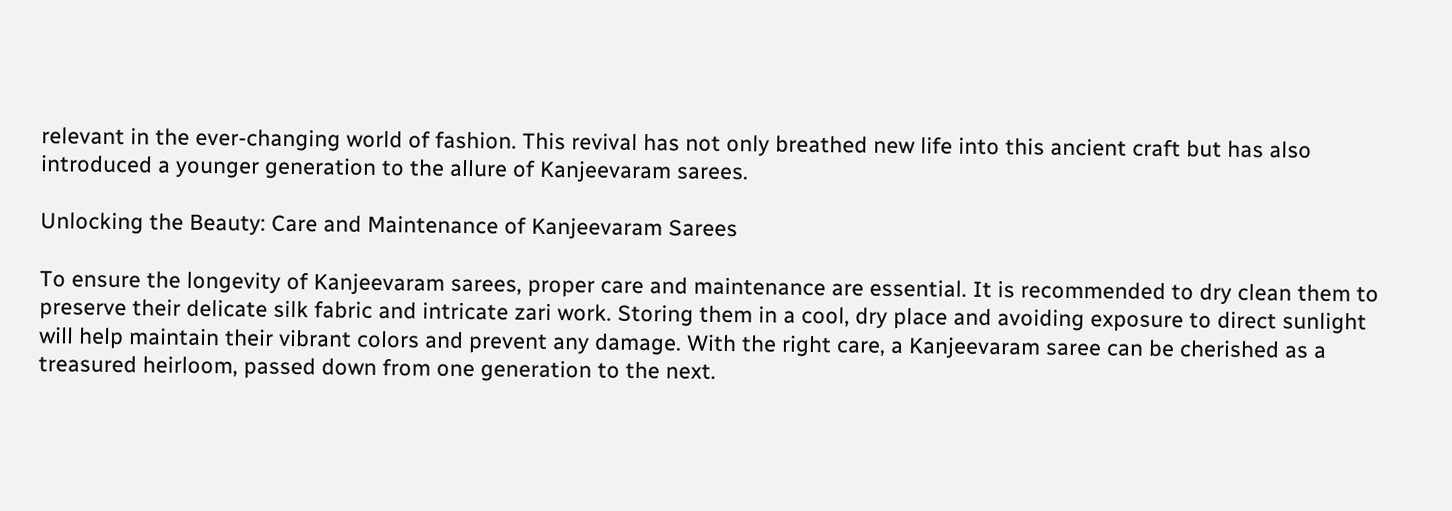relevant in the ever-changing world of fashion. This revival has not only breathed new life into this ancient craft but has also introduced a younger generation to the allure of Kanjeevaram sarees.

Unlocking the Beauty: Care and Maintenance of Kanjeevaram Sarees

To ensure the longevity of Kanjeevaram sarees, proper care and maintenance are essential. It is recommended to dry clean them to preserve their delicate silk fabric and intricate zari work. Storing them in a cool, dry place and avoiding exposure to direct sunlight will help maintain their vibrant colors and prevent any damage. With the right care, a Kanjeevaram saree can be cherished as a treasured heirloom, passed down from one generation to the next.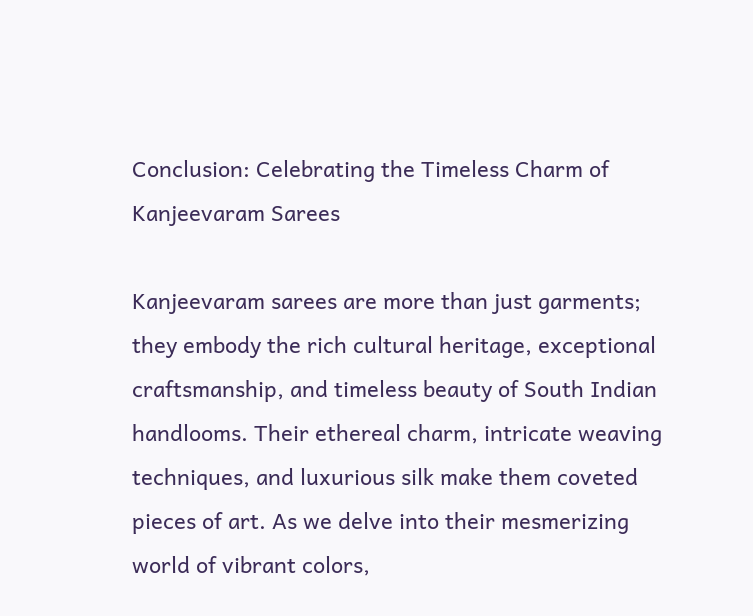Conclusion: Celebrating the Timeless Charm of Kanjeevaram Sarees

Kanjeevaram sarees are more than just garments; they embody the rich cultural heritage, exceptional craftsmanship, and timeless beauty of South Indian handlooms. Their ethereal charm, intricate weaving techniques, and luxurious silk make them coveted pieces of art. As we delve into their mesmerizing world of vibrant colors,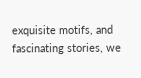exquisite motifs, and fascinating stories, we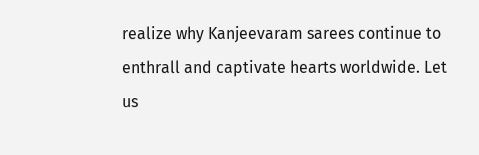realize why Kanjeevaram sarees continue to enthrall and captivate hearts worldwide. Let us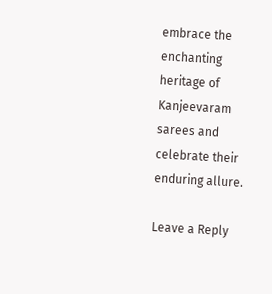embrace the enchanting heritage of Kanjeevaram sarees and celebrate their enduring allure.

Leave a Reply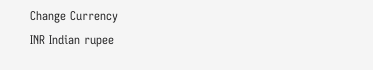Change Currency
INR Indian rupee